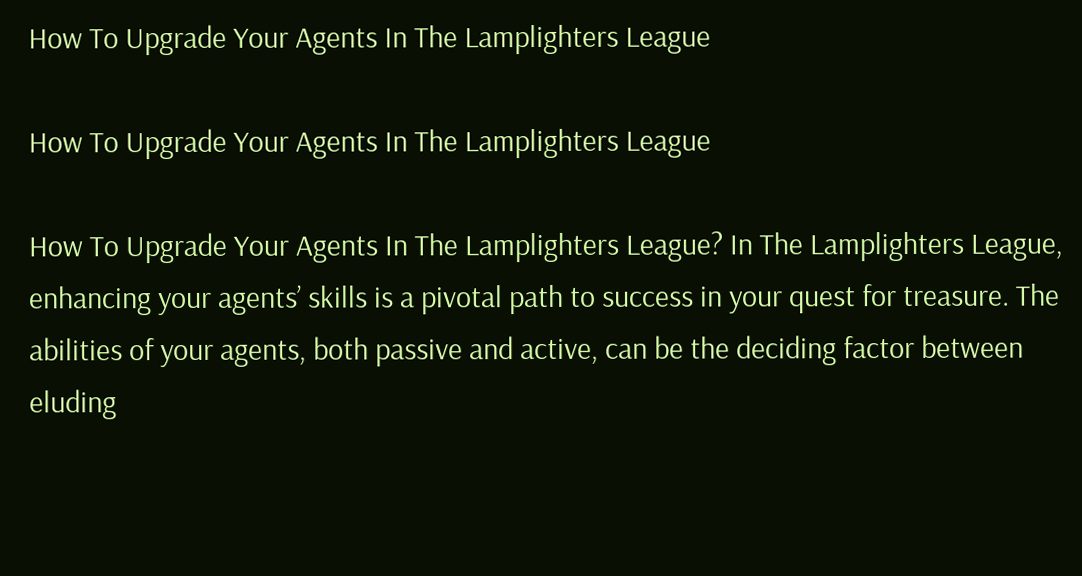How To Upgrade Your Agents In The Lamplighters League

How To Upgrade Your Agents In The Lamplighters League

How To Upgrade Your Agents In The Lamplighters League? In The Lamplighters League, enhancing your agents’ skills is a pivotal path to success in your quest for treasure. The abilities of your agents, both passive and active, can be the deciding factor between eluding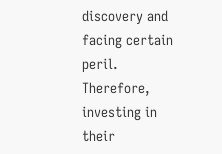discovery and facing certain peril. Therefore, investing in their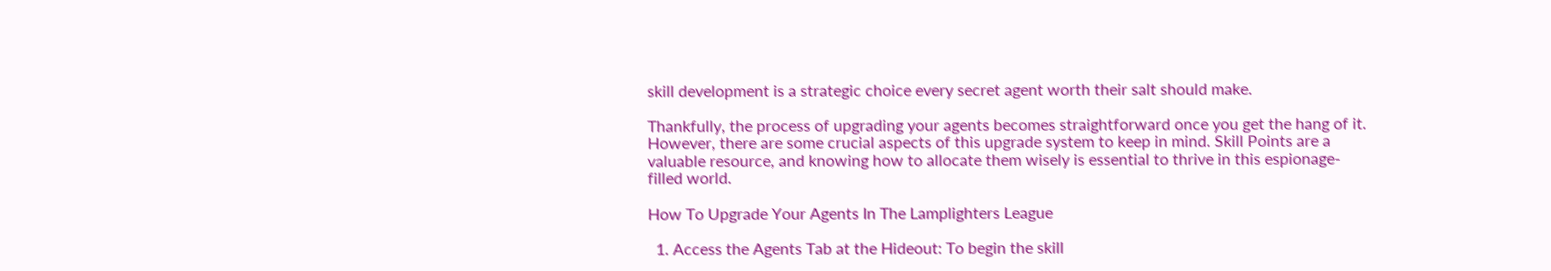skill development is a strategic choice every secret agent worth their salt should make.

Thankfully, the process of upgrading your agents becomes straightforward once you get the hang of it. However, there are some crucial aspects of this upgrade system to keep in mind. Skill Points are a valuable resource, and knowing how to allocate them wisely is essential to thrive in this espionage-filled world.

How To Upgrade Your Agents In The Lamplighters League

  1. Access the Agents Tab at the Hideout: To begin the skill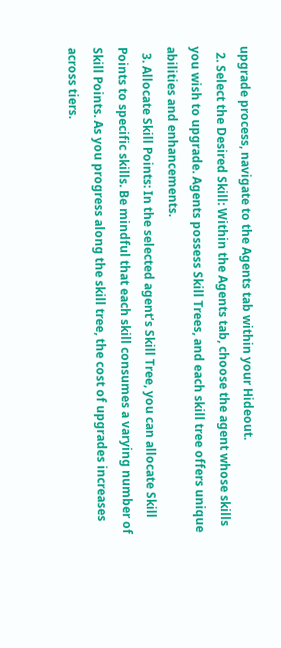upgrade process, navigate to the Agents tab within your Hideout.
  2. Select the Desired Skill: Within the Agents tab, choose the agent whose skills you wish to upgrade. Agents possess Skill Trees, and each skill tree offers unique abilities and enhancements.
  3. Allocate Skill Points: In the selected agent’s Skill Tree, you can allocate Skill Points to specific skills. Be mindful that each skill consumes a varying number of Skill Points. As you progress along the skill tree, the cost of upgrades increases across tiers.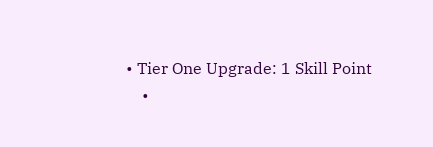• Tier One Upgrade: 1 Skill Point
    •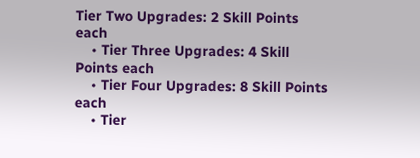Tier Two Upgrades: 2 Skill Points each
    • Tier Three Upgrades: 4 Skill Points each
    • Tier Four Upgrades: 8 Skill Points each
    • Tier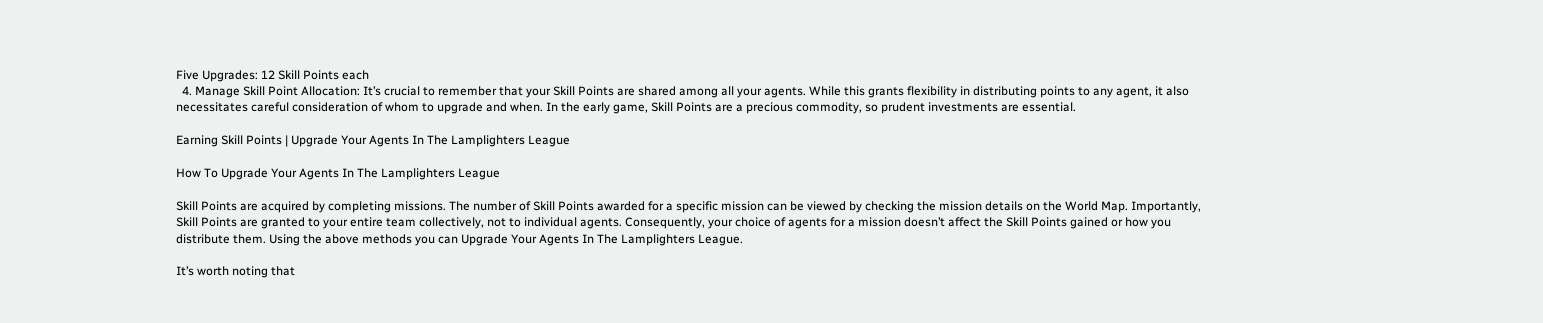Five Upgrades: 12 Skill Points each
  4. Manage Skill Point Allocation: It’s crucial to remember that your Skill Points are shared among all your agents. While this grants flexibility in distributing points to any agent, it also necessitates careful consideration of whom to upgrade and when. In the early game, Skill Points are a precious commodity, so prudent investments are essential.

Earning Skill Points | Upgrade Your Agents In The Lamplighters League

How To Upgrade Your Agents In The Lamplighters League

Skill Points are acquired by completing missions. The number of Skill Points awarded for a specific mission can be viewed by checking the mission details on the World Map. Importantly, Skill Points are granted to your entire team collectively, not to individual agents. Consequently, your choice of agents for a mission doesn’t affect the Skill Points gained or how you distribute them. Using the above methods you can Upgrade Your Agents In The Lamplighters League.

It’s worth noting that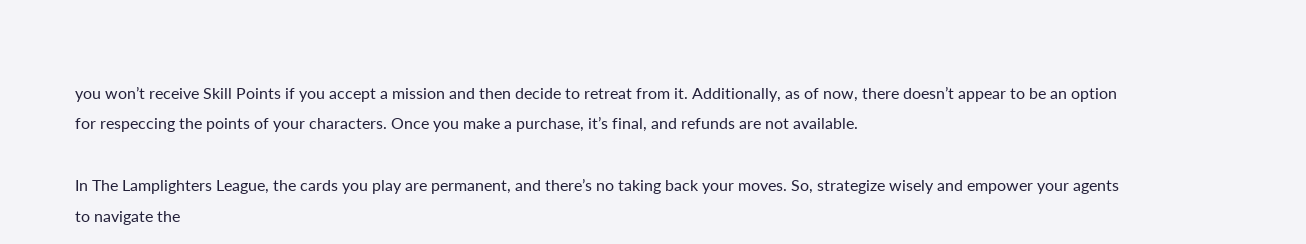you won’t receive Skill Points if you accept a mission and then decide to retreat from it. Additionally, as of now, there doesn’t appear to be an option for respeccing the points of your characters. Once you make a purchase, it’s final, and refunds are not available.

In The Lamplighters League, the cards you play are permanent, and there’s no taking back your moves. So, strategize wisely and empower your agents to navigate the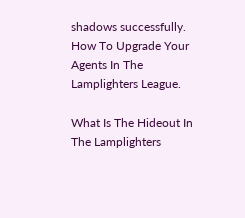shadows successfully. How To Upgrade Your Agents In The Lamplighters League.

What Is The Hideout In The Lamplighters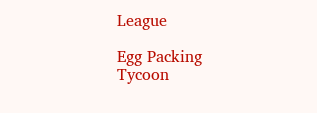League

Egg Packing Tycoon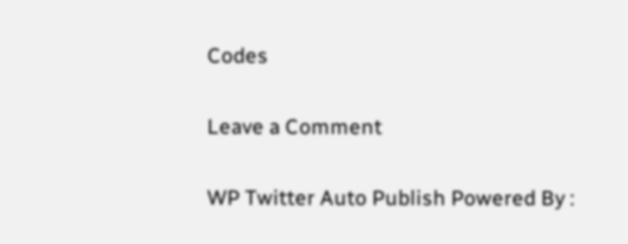Codes

Leave a Comment

WP Twitter Auto Publish Powered By :